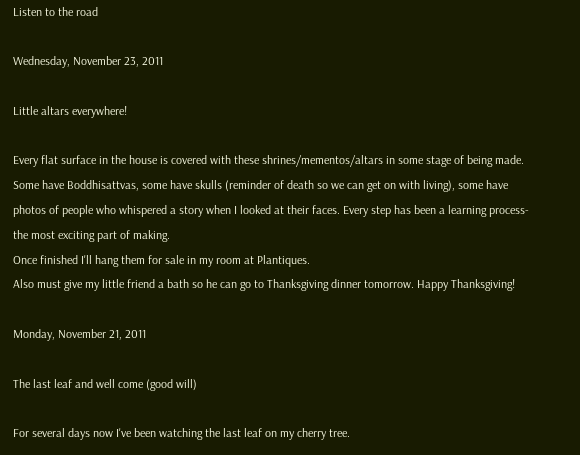Listen to the road

Wednesday, November 23, 2011

Little altars everywhere!

Every flat surface in the house is covered with these shrines/mementos/altars in some stage of being made.
Some have Boddhisattvas, some have skulls (reminder of death so we can get on with living), some have photos of people who whispered a story when I looked at their faces. Every step has been a learning process-the most exciting part of making.
Once finished I'll hang them for sale in my room at Plantiques.
Also must give my little friend a bath so he can go to Thanksgiving dinner tomorrow. Happy Thanksgiving!

Monday, November 21, 2011

The last leaf and well come (good will)

For several days now I've been watching the last leaf on my cherry tree.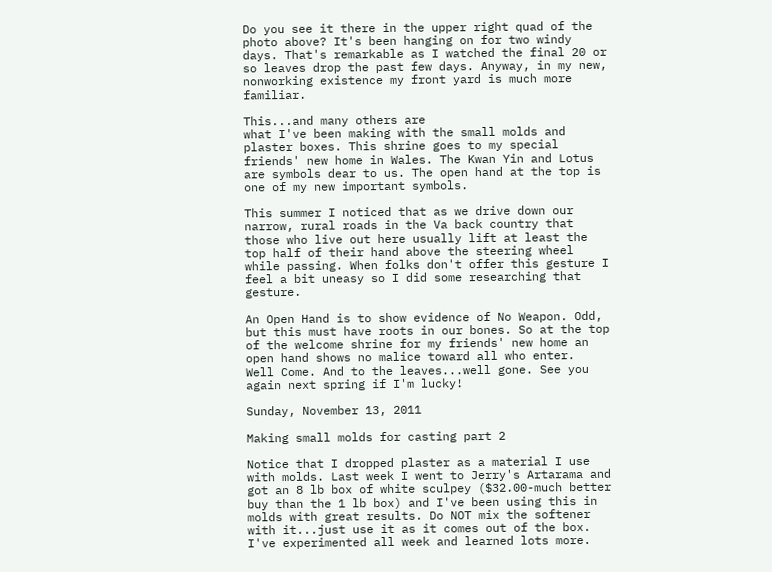Do you see it there in the upper right quad of the photo above? It's been hanging on for two windy days. That's remarkable as I watched the final 20 or so leaves drop the past few days. Anyway, in my new, nonworking existence my front yard is much more familiar.

This...and many others are
what I've been making with the small molds and plaster boxes. This shrine goes to my special friends' new home in Wales. The Kwan Yin and Lotus are symbols dear to us. The open hand at the top is one of my new important symbols.

This summer I noticed that as we drive down our narrow, rural roads in the Va back country that those who live out here usually lift at least the top half of their hand above the steering wheel while passing. When folks don't offer this gesture I feel a bit uneasy so I did some researching that gesture.

An Open Hand is to show evidence of No Weapon. Odd, but this must have roots in our bones. So at the top of the welcome shrine for my friends' new home an open hand shows no malice toward all who enter.  Well Come. And to the leaves...well gone. See you again next spring if I'm lucky!

Sunday, November 13, 2011

Making small molds for casting part 2

Notice that I dropped plaster as a material I use with molds. Last week I went to Jerry's Artarama and got an 8 lb box of white sculpey ($32.00-much better buy than the 1 lb box) and I've been using this in molds with great results. Do NOT mix the softener with it...just use it as it comes out of the box. I've experimented all week and learned lots more.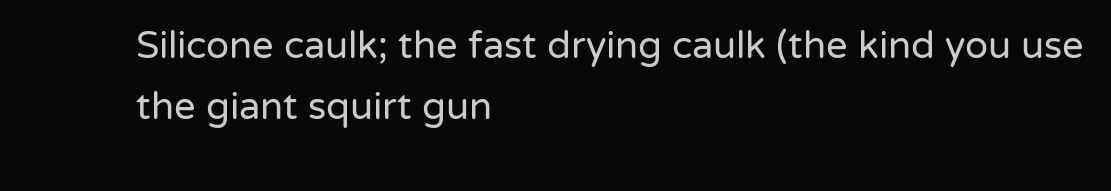Silicone caulk; the fast drying caulk (the kind you use the giant squirt gun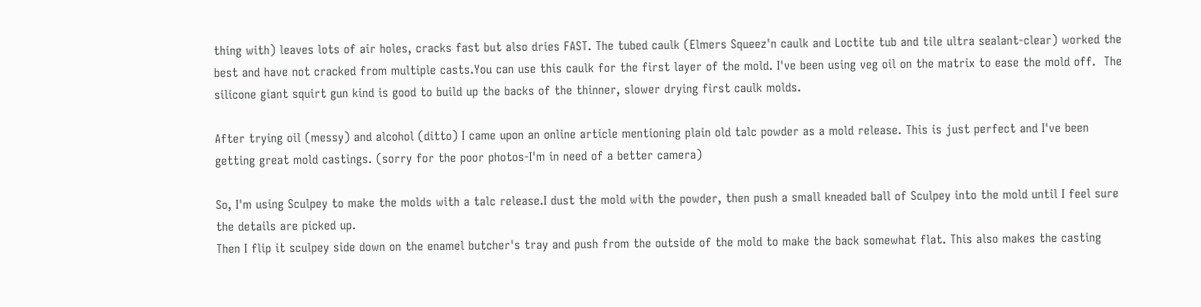thing with) leaves lots of air holes, cracks fast but also dries FAST. The tubed caulk (Elmers Squeez'n caulk and Loctite tub and tile ultra sealant-clear) worked the best and have not cracked from multiple casts.You can use this caulk for the first layer of the mold. I've been using veg oil on the matrix to ease the mold off.  The silicone giant squirt gun kind is good to build up the backs of the thinner, slower drying first caulk molds.

After trying oil (messy) and alcohol (ditto) I came upon an online article mentioning plain old talc powder as a mold release. This is just perfect and I've been getting great mold castings. (sorry for the poor photos-I'm in need of a better camera)

So, I'm using Sculpey to make the molds with a talc release.I dust the mold with the powder, then push a small kneaded ball of Sculpey into the mold until I feel sure the details are picked up.
Then I flip it sculpey side down on the enamel butcher's tray and push from the outside of the mold to make the back somewhat flat. This also makes the casting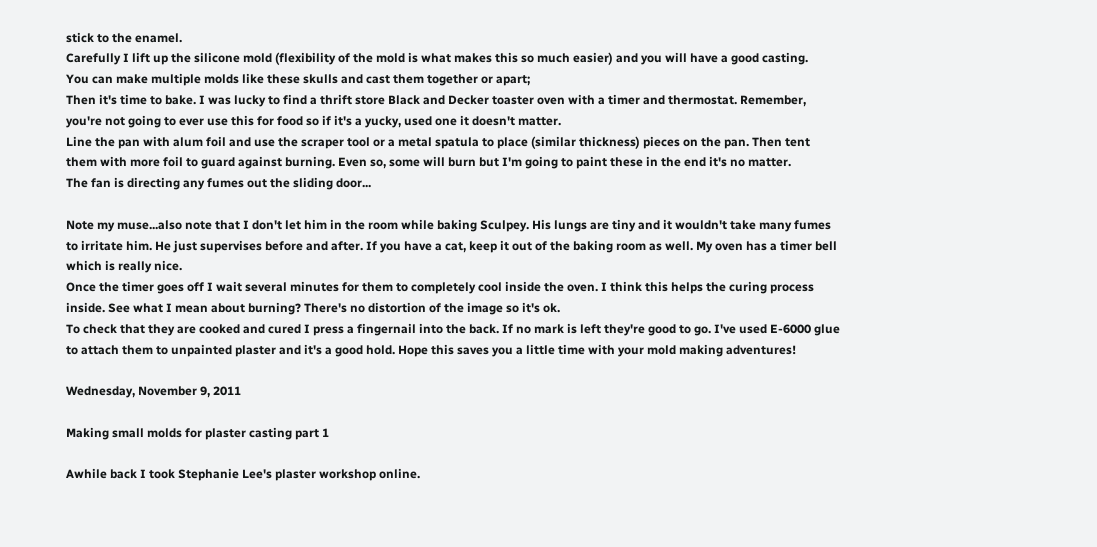stick to the enamel.
Carefully I lift up the silicone mold (flexibility of the mold is what makes this so much easier) and you will have a good casting.
You can make multiple molds like these skulls and cast them together or apart;
Then it's time to bake. I was lucky to find a thrift store Black and Decker toaster oven with a timer and thermostat. Remember, you're not going to ever use this for food so if it's a yucky, used one it doesn't matter.
Line the pan with alum foil and use the scraper tool or a metal spatula to place (similar thickness) pieces on the pan. Then tent them with more foil to guard against burning. Even so, some will burn but I'm going to paint these in the end it's no matter.
The fan is directing any fumes out the sliding door...

Note my muse...also note that I don't let him in the room while baking Sculpey. His lungs are tiny and it wouldn't take many fumes to irritate him. He just supervises before and after. If you have a cat, keep it out of the baking room as well. My oven has a timer bell which is really nice.
Once the timer goes off I wait several minutes for them to completely cool inside the oven. I think this helps the curing process inside. See what I mean about burning? There's no distortion of the image so it's ok.
To check that they are cooked and cured I press a fingernail into the back. If no mark is left they're good to go. I've used E-6000 glue to attach them to unpainted plaster and it's a good hold. Hope this saves you a little time with your mold making adventures!

Wednesday, November 9, 2011

Making small molds for plaster casting part 1

Awhile back I took Stephanie Lee's plaster workshop online.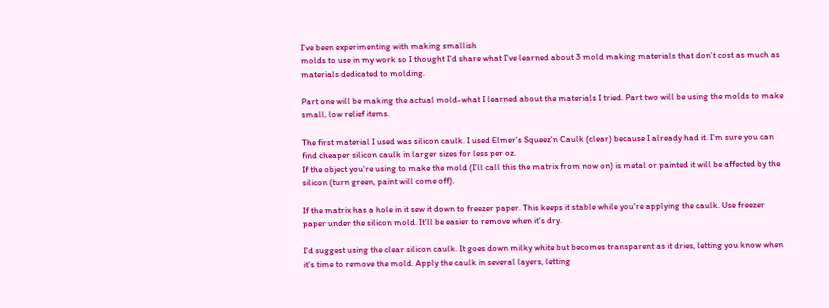I've been experimenting with making smallish
molds to use in my work so I thought I'd share what I've learned about 3 mold making materials that don't cost as much as materials dedicated to molding.

Part one will be making the actual mold-what I learned about the materials I tried. Part two will be using the molds to make small, low relief items.

The first material I used was silicon caulk. I used Elmer's Squeez'n Caulk (clear) because I already had it. I'm sure you can find cheaper silicon caulk in larger sizes for less per oz.
If the object you're using to make the mold (I'll call this the matrix from now on) is metal or painted it will be affected by the silicon (turn green, paint will come off).

If the matrix has a hole in it sew it down to freezer paper. This keeps it stable while you're applying the caulk. Use freezer paper under the silicon mold. It'll be easier to remove when it's dry.

I'd suggest using the clear silicon caulk. It goes down milky white but becomes transparent as it dries, letting you know when it's time to remove the mold. Apply the caulk in several layers, letting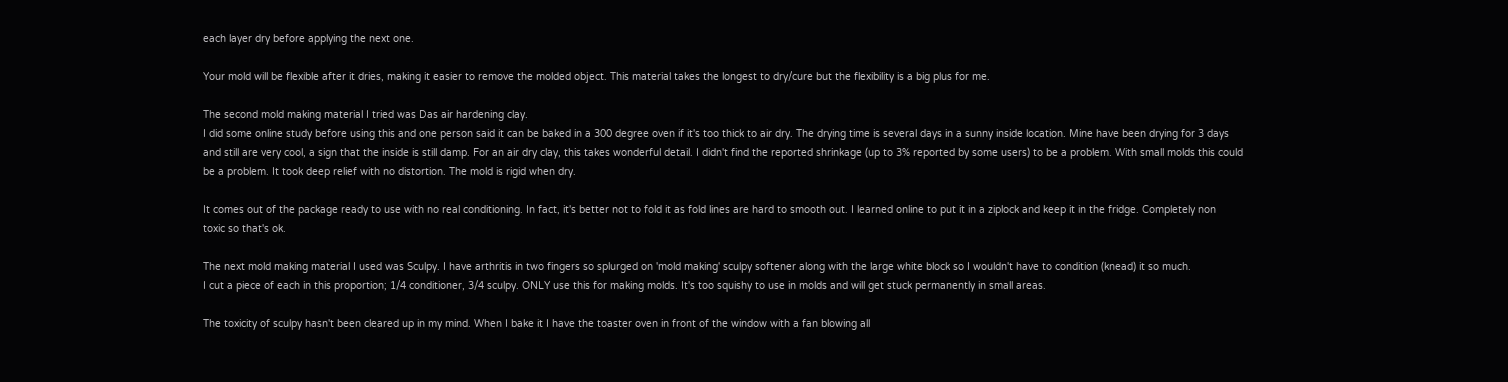each layer dry before applying the next one.

Your mold will be flexible after it dries, making it easier to remove the molded object. This material takes the longest to dry/cure but the flexibility is a big plus for me.

The second mold making material I tried was Das air hardening clay.
I did some online study before using this and one person said it can be baked in a 300 degree oven if it's too thick to air dry. The drying time is several days in a sunny inside location. Mine have been drying for 3 days and still are very cool, a sign that the inside is still damp. For an air dry clay, this takes wonderful detail. I didn't find the reported shrinkage (up to 3% reported by some users) to be a problem. With small molds this could be a problem. It took deep relief with no distortion. The mold is rigid when dry.

It comes out of the package ready to use with no real conditioning. In fact, it's better not to fold it as fold lines are hard to smooth out. I learned online to put it in a ziplock and keep it in the fridge. Completely non
toxic so that's ok.

The next mold making material I used was Sculpy. I have arthritis in two fingers so splurged on 'mold making' sculpy softener along with the large white block so I wouldn't have to condition (knead) it so much.
I cut a piece of each in this proportion; 1/4 conditioner, 3/4 sculpy. ONLY use this for making molds. It's too squishy to use in molds and will get stuck permanently in small areas.

The toxicity of sculpy hasn't been cleared up in my mind. When I bake it I have the toaster oven in front of the window with a fan blowing all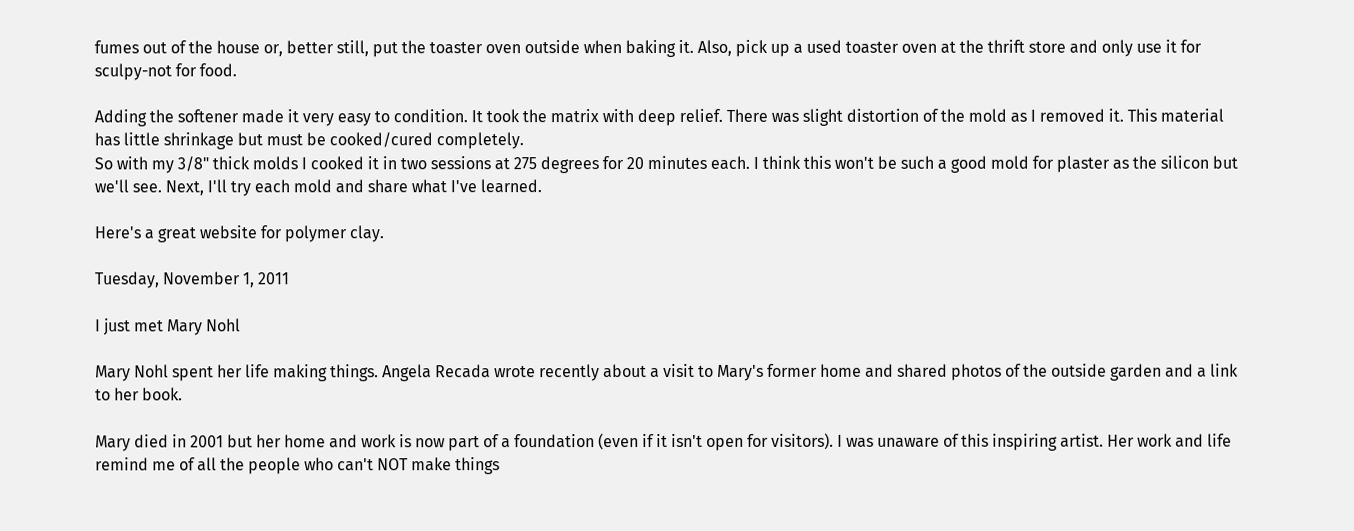fumes out of the house or, better still, put the toaster oven outside when baking it. Also, pick up a used toaster oven at the thrift store and only use it for sculpy-not for food.

Adding the softener made it very easy to condition. It took the matrix with deep relief. There was slight distortion of the mold as I removed it. This material has little shrinkage but must be cooked/cured completely.
So with my 3/8" thick molds I cooked it in two sessions at 275 degrees for 20 minutes each. I think this won't be such a good mold for plaster as the silicon but we'll see. Next, I'll try each mold and share what I've learned.

Here's a great website for polymer clay.

Tuesday, November 1, 2011

I just met Mary Nohl

Mary Nohl spent her life making things. Angela Recada wrote recently about a visit to Mary's former home and shared photos of the outside garden and a link to her book.

Mary died in 2001 but her home and work is now part of a foundation (even if it isn't open for visitors). I was unaware of this inspiring artist. Her work and life remind me of all the people who can't NOT make things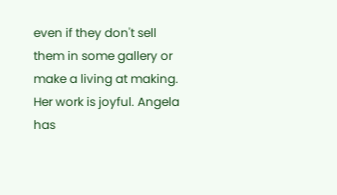even if they don't sell them in some gallery or make a living at making. Her work is joyful. Angela has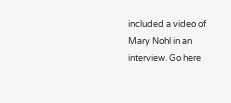included a video of Mary Nohl in an interview. Go here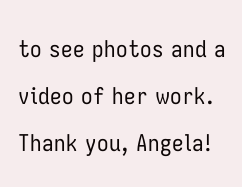to see photos and a video of her work.
Thank you, Angela!